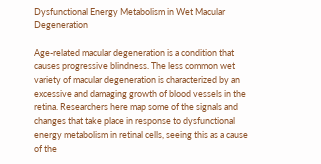Dysfunctional Energy Metabolism in Wet Macular Degeneration

Age-related macular degeneration is a condition that causes progressive blindness. The less common wet variety of macular degeneration is characterized by an excessive and damaging growth of blood vessels in the retina. Researchers here map some of the signals and changes that take place in response to dysfunctional energy metabolism in retinal cells, seeing this as a cause of the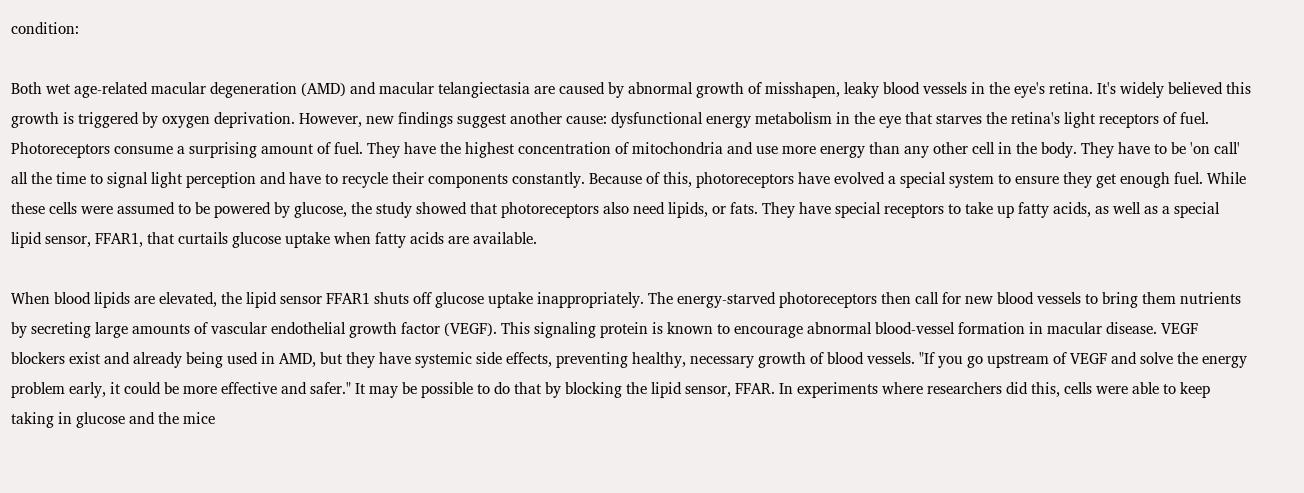condition:

Both wet age-related macular degeneration (AMD) and macular telangiectasia are caused by abnormal growth of misshapen, leaky blood vessels in the eye's retina. It's widely believed this growth is triggered by oxygen deprivation. However, new findings suggest another cause: dysfunctional energy metabolism in the eye that starves the retina's light receptors of fuel. Photoreceptors consume a surprising amount of fuel. They have the highest concentration of mitochondria and use more energy than any other cell in the body. They have to be 'on call' all the time to signal light perception and have to recycle their components constantly. Because of this, photoreceptors have evolved a special system to ensure they get enough fuel. While these cells were assumed to be powered by glucose, the study showed that photoreceptors also need lipids, or fats. They have special receptors to take up fatty acids, as well as a special lipid sensor, FFAR1, that curtails glucose uptake when fatty acids are available.

When blood lipids are elevated, the lipid sensor FFAR1 shuts off glucose uptake inappropriately. The energy-starved photoreceptors then call for new blood vessels to bring them nutrients by secreting large amounts of vascular endothelial growth factor (VEGF). This signaling protein is known to encourage abnormal blood-vessel formation in macular disease. VEGF blockers exist and already being used in AMD, but they have systemic side effects, preventing healthy, necessary growth of blood vessels. "If you go upstream of VEGF and solve the energy problem early, it could be more effective and safer." It may be possible to do that by blocking the lipid sensor, FFAR. In experiments where researchers did this, cells were able to keep taking in glucose and the mice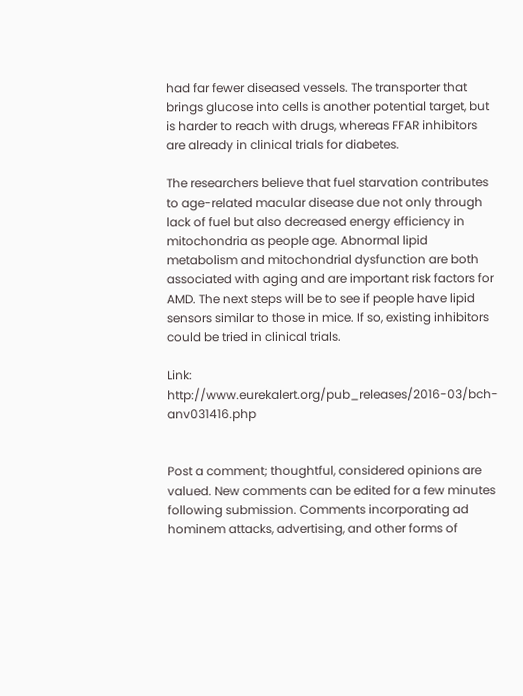had far fewer diseased vessels. The transporter that brings glucose into cells is another potential target, but is harder to reach with drugs, whereas FFAR inhibitors are already in clinical trials for diabetes.

The researchers believe that fuel starvation contributes to age-related macular disease due not only through lack of fuel but also decreased energy efficiency in mitochondria as people age. Abnormal lipid metabolism and mitochondrial dysfunction are both associated with aging and are important risk factors for AMD. The next steps will be to see if people have lipid sensors similar to those in mice. If so, existing inhibitors could be tried in clinical trials.

Link: http://www.eurekalert.org/pub_releases/2016-03/bch-anv031416.php


Post a comment; thoughtful, considered opinions are valued. New comments can be edited for a few minutes following submission. Comments incorporating ad hominem attacks, advertising, and other forms of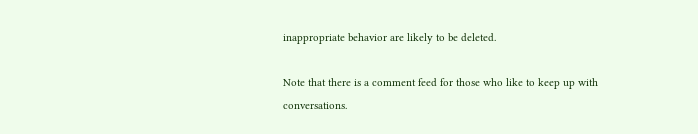inappropriate behavior are likely to be deleted.

Note that there is a comment feed for those who like to keep up with conversations.